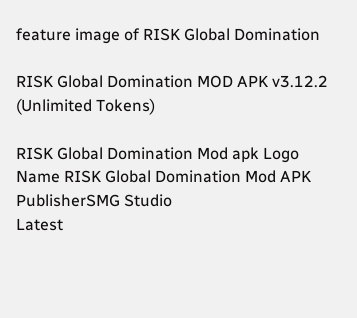feature image of RISK Global Domination

RISK Global Domination MOD APK v3.12.2 (Unlimited Tokens)

RISK Global Domination Mod apk Logo
Name RISK Global Domination Mod APK
PublisherSMG Studio
Latest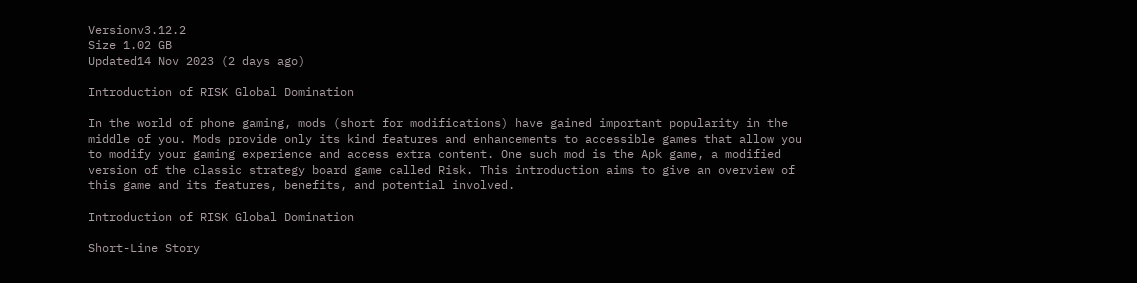Versionv3.12.2
Size 1.02 GB
Updated14 Nov 2023 (2 days ago)

Introduction of RISK Global Domination

In the world of phone gaming, mods (short for modifications) have gained important popularity in the middle of you. Mods provide only its kind features and enhancements to accessible games that allow you to modify your gaming experience and access extra content. One such mod is the Apk game, a modified version of the classic strategy board game called Risk. This introduction aims to give an overview of this game and its features, benefits, and potential involved.

Introduction of RISK Global Domination

Short-Line Story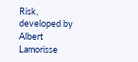Risk, developed by Albert Lamorisse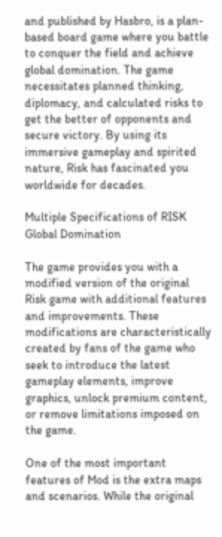and published by Hasbro, is a plan-based board game where you battle to conquer the field and achieve global domination. The game necessitates planned thinking, diplomacy, and calculated risks to get the better of opponents and secure victory. By using its immersive gameplay and spirited nature, Risk has fascinated you worldwide for decades.

Multiple Specifications of RISK Global Domination

The game provides you with a modified version of the original Risk game with additional features and improvements. These modifications are characteristically created by fans of the game who seek to introduce the latest gameplay elements, improve graphics, unlock premium content, or remove limitations imposed on the game.

One of the most important features of Mod is the extra maps and scenarios. While the original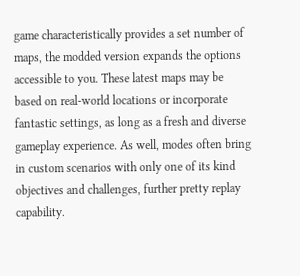game characteristically provides a set number of maps, the modded version expands the options accessible to you. These latest maps may be based on real-world locations or incorporate fantastic settings, as long as a fresh and diverse gameplay experience. As well, modes often bring in custom scenarios with only one of its kind objectives and challenges, further pretty replay capability.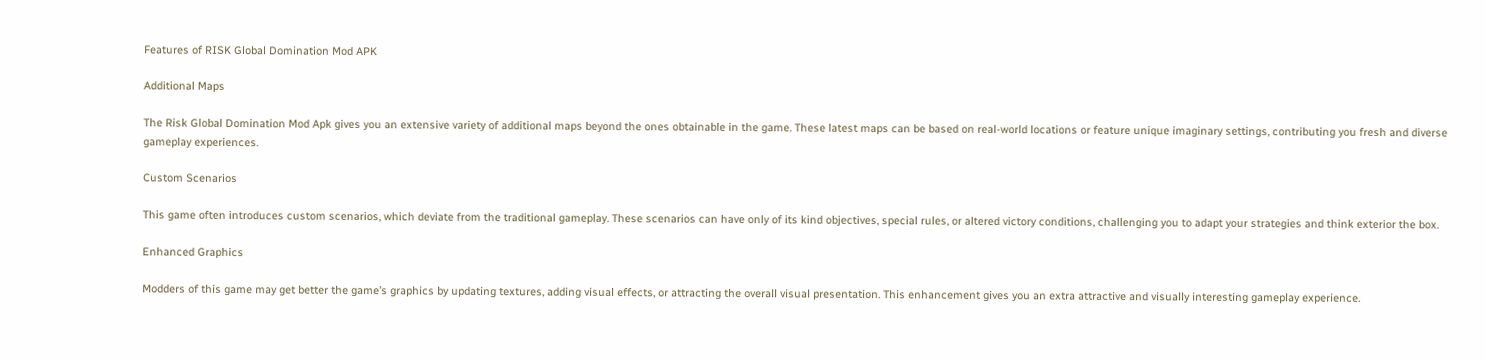Features of RISK Global Domination Mod APK

Additional Maps

The Risk Global Domination Mod Apk gives you an extensive variety of additional maps beyond the ones obtainable in the game. These latest maps can be based on real-world locations or feature unique imaginary settings, contributing you fresh and diverse gameplay experiences.

Custom Scenarios

This game often introduces custom scenarios, which deviate from the traditional gameplay. These scenarios can have only of its kind objectives, special rules, or altered victory conditions, challenging you to adapt your strategies and think exterior the box.

Enhanced Graphics

Modders of this game may get better the game’s graphics by updating textures, adding visual effects, or attracting the overall visual presentation. This enhancement gives you an extra attractive and visually interesting gameplay experience.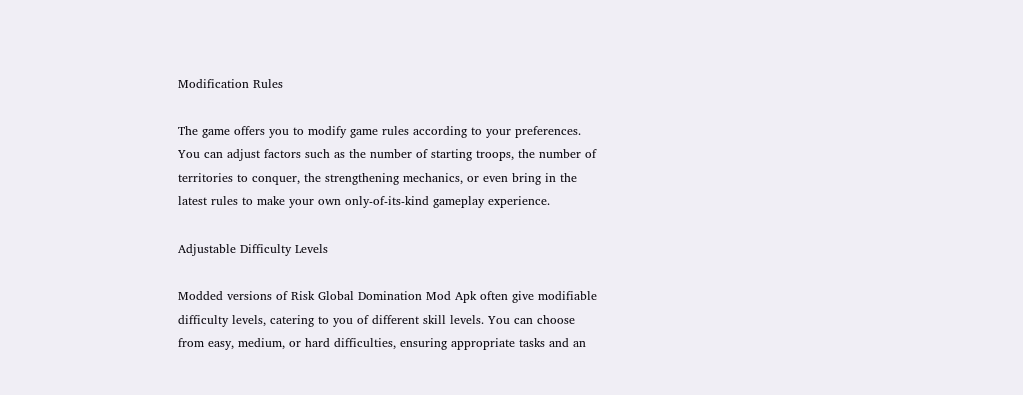Modification Rules

The game offers you to modify game rules according to your preferences. You can adjust factors such as the number of starting troops, the number of territories to conquer, the strengthening mechanics, or even bring in the latest rules to make your own only-of-its-kind gameplay experience.

Adjustable Difficulty Levels

Modded versions of Risk Global Domination Mod Apk often give modifiable difficulty levels, catering to you of different skill levels. You can choose from easy, medium, or hard difficulties, ensuring appropriate tasks and an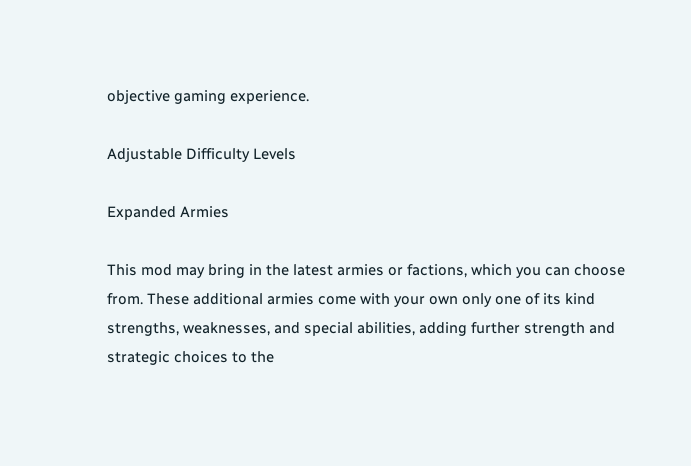objective gaming experience.

Adjustable Difficulty Levels

Expanded Armies

This mod may bring in the latest armies or factions, which you can choose from. These additional armies come with your own only one of its kind strengths, weaknesses, and special abilities, adding further strength and strategic choices to the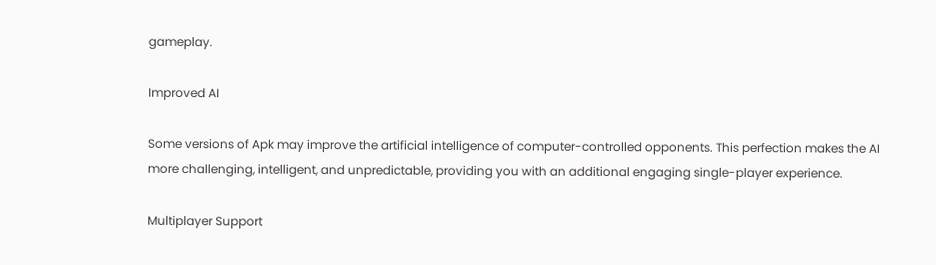gameplay.

Improved AI

Some versions of Apk may improve the artificial intelligence of computer-controlled opponents. This perfection makes the AI more challenging, intelligent, and unpredictable, providing you with an additional engaging single-player experience.

Multiplayer Support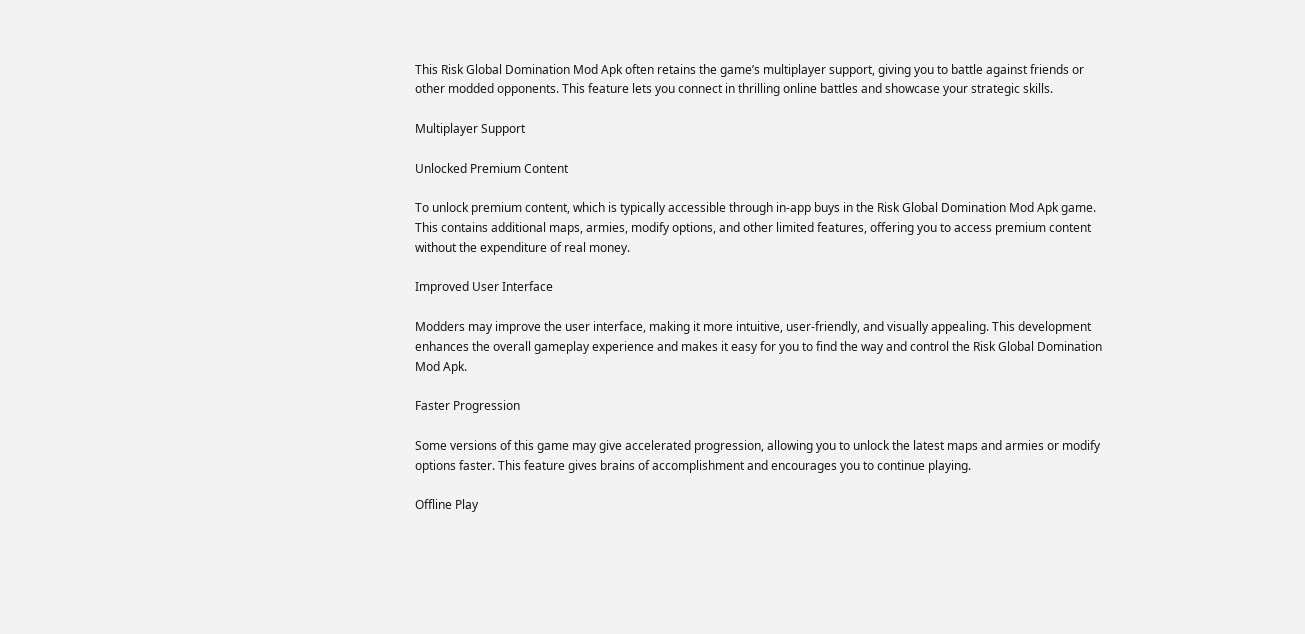This Risk Global Domination Mod Apk often retains the game’s multiplayer support, giving you to battle against friends or other modded opponents. This feature lets you connect in thrilling online battles and showcase your strategic skills.

Multiplayer Support

Unlocked Premium Content

To unlock premium content, which is typically accessible through in-app buys in the Risk Global Domination Mod Apk game. This contains additional maps, armies, modify options, and other limited features, offering you to access premium content without the expenditure of real money.

Improved User Interface

Modders may improve the user interface, making it more intuitive, user-friendly, and visually appealing. This development enhances the overall gameplay experience and makes it easy for you to find the way and control the Risk Global Domination Mod Apk.

Faster Progression

Some versions of this game may give accelerated progression, allowing you to unlock the latest maps and armies or modify options faster. This feature gives brains of accomplishment and encourages you to continue playing.

Offline Play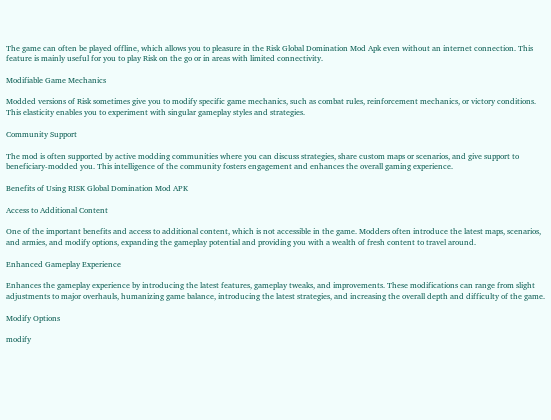The game can often be played offline, which allows you to pleasure in the Risk Global Domination Mod Apk even without an internet connection. This feature is mainly useful for you to play Risk on the go or in areas with limited connectivity.

Modifiable Game Mechanics

Modded versions of Risk sometimes give you to modify specific game mechanics, such as combat rules, reinforcement mechanics, or victory conditions. This elasticity enables you to experiment with singular gameplay styles and strategies.

Community Support

The mod is often supported by active modding communities where you can discuss strategies, share custom maps or scenarios, and give support to beneficiary-modded you. This intelligence of the community fosters engagement and enhances the overall gaming experience.

Benefits of Using RISK Global Domination Mod APK

Access to Additional Content

One of the important benefits and access to additional content, which is not accessible in the game. Modders often introduce the latest maps, scenarios, and armies, and modify options, expanding the gameplay potential and providing you with a wealth of fresh content to travel around.

Enhanced Gameplay Experience

Enhances the gameplay experience by introducing the latest features, gameplay tweaks, and improvements. These modifications can range from slight adjustments to major overhauls, humanizing game balance, introducing the latest strategies, and increasing the overall depth and difficulty of the game.

Modify Options

modify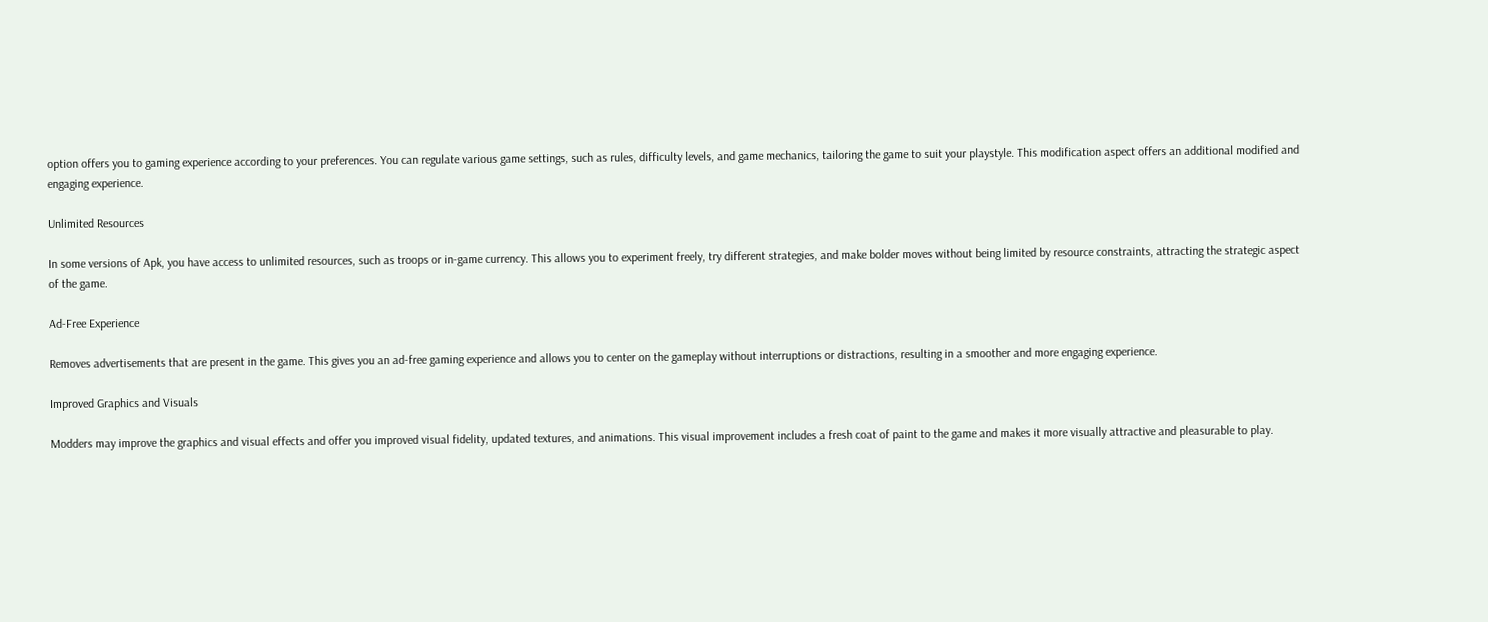option offers you to gaming experience according to your preferences. You can regulate various game settings, such as rules, difficulty levels, and game mechanics, tailoring the game to suit your playstyle. This modification aspect offers an additional modified and engaging experience.

Unlimited Resources

In some versions of Apk, you have access to unlimited resources, such as troops or in-game currency. This allows you to experiment freely, try different strategies, and make bolder moves without being limited by resource constraints, attracting the strategic aspect of the game.

Ad-Free Experience

Removes advertisements that are present in the game. This gives you an ad-free gaming experience and allows you to center on the gameplay without interruptions or distractions, resulting in a smoother and more engaging experience.

Improved Graphics and Visuals

Modders may improve the graphics and visual effects and offer you improved visual fidelity, updated textures, and animations. This visual improvement includes a fresh coat of paint to the game and makes it more visually attractive and pleasurable to play.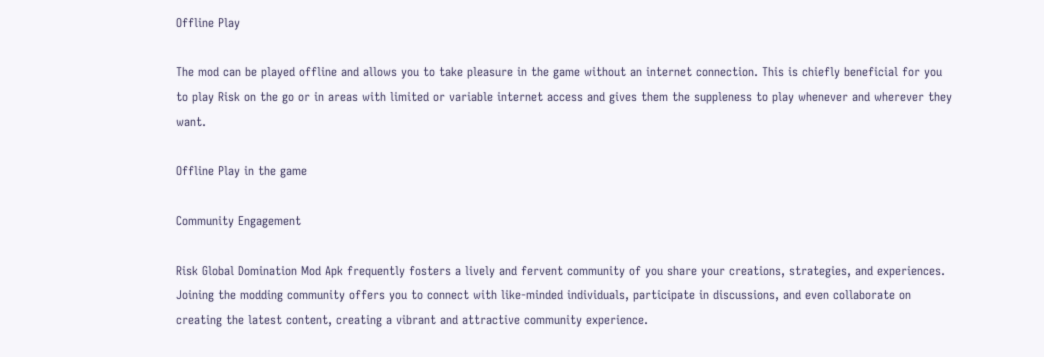Offline Play

The mod can be played offline and allows you to take pleasure in the game without an internet connection. This is chiefly beneficial for you to play Risk on the go or in areas with limited or variable internet access and gives them the suppleness to play whenever and wherever they want.

Offline Play in the game

Community Engagement

Risk Global Domination Mod Apk frequently fosters a lively and fervent community of you share your creations, strategies, and experiences. Joining the modding community offers you to connect with like-minded individuals, participate in discussions, and even collaborate on creating the latest content, creating a vibrant and attractive community experience.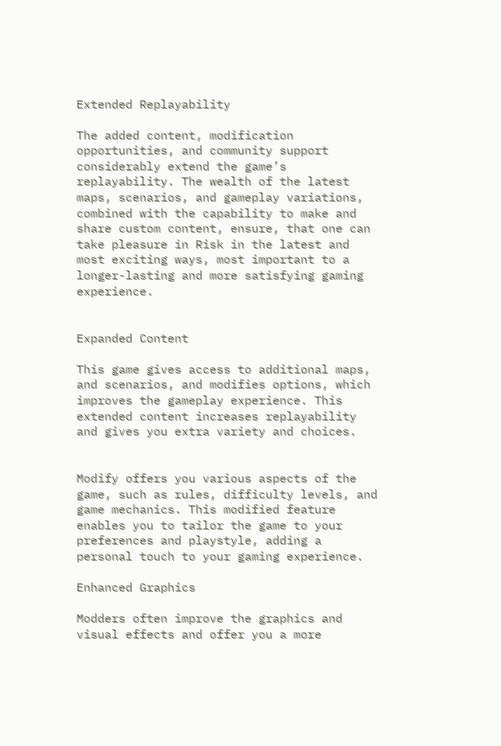Extended Replayability

The added content, modification opportunities, and community support considerably extend the game’s replayability. The wealth of the latest maps, scenarios, and gameplay variations, combined with the capability to make and share custom content, ensure, that one can take pleasure in Risk in the latest and most exciting ways, most important to a longer-lasting and more satisfying gaming experience.


Expanded Content

This game gives access to additional maps, and scenarios, and modifies options, which improves the gameplay experience. This extended content increases replayability and gives you extra variety and choices.


Modify offers you various aspects of the game, such as rules, difficulty levels, and game mechanics. This modified feature enables you to tailor the game to your preferences and playstyle, adding a personal touch to your gaming experience.

Enhanced Graphics

Modders often improve the graphics and visual effects and offer you a more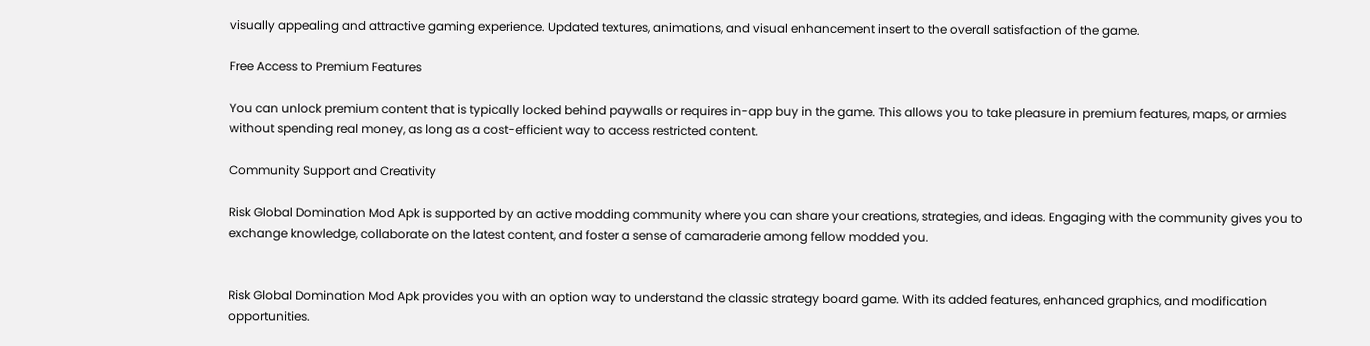visually appealing and attractive gaming experience. Updated textures, animations, and visual enhancement insert to the overall satisfaction of the game.

Free Access to Premium Features

You can unlock premium content that is typically locked behind paywalls or requires in-app buy in the game. This allows you to take pleasure in premium features, maps, or armies without spending real money, as long as a cost-efficient way to access restricted content.

Community Support and Creativity

Risk Global Domination Mod Apk is supported by an active modding community where you can share your creations, strategies, and ideas. Engaging with the community gives you to exchange knowledge, collaborate on the latest content, and foster a sense of camaraderie among fellow modded you.


Risk Global Domination Mod Apk provides you with an option way to understand the classic strategy board game. With its added features, enhanced graphics, and modification opportunities.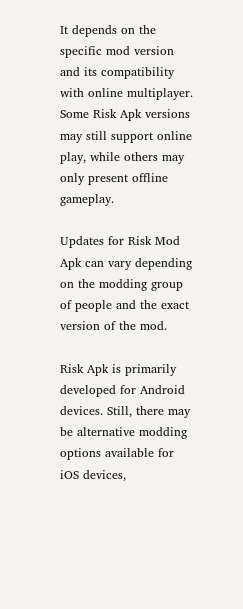It depends on the specific mod version and its compatibility with online multiplayer. Some Risk Apk versions may still support online play, while others may only present offline gameplay.

Updates for Risk Mod Apk can vary depending on the modding group of people and the exact version of the mod.

Risk Apk is primarily developed for Android devices. Still, there may be alternative modding options available for iOS devices,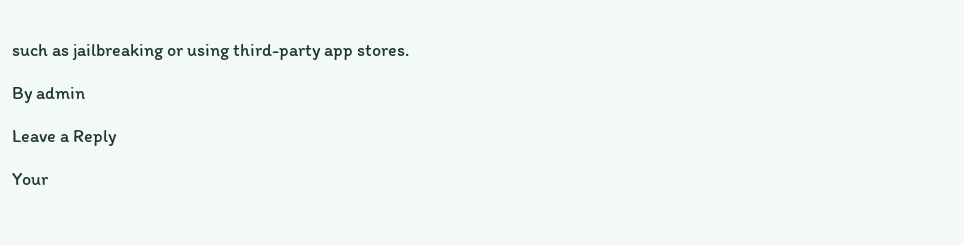such as jailbreaking or using third-party app stores.

By admin

Leave a Reply

Your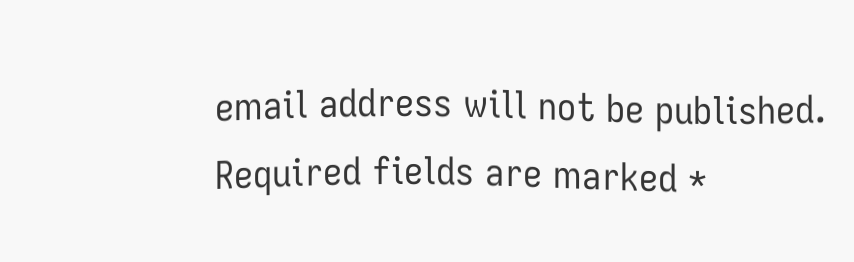email address will not be published. Required fields are marked *